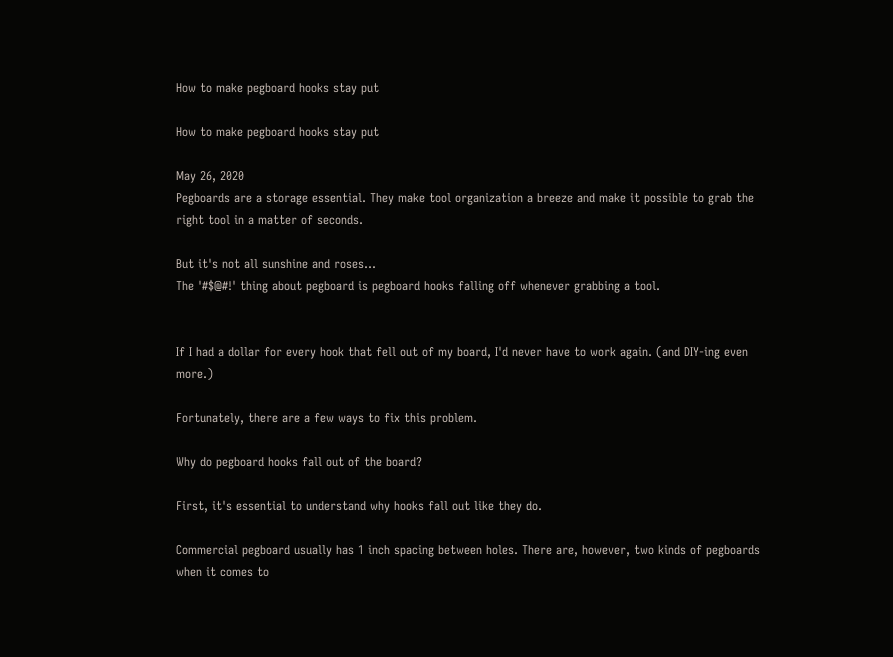How to make pegboard hooks stay put

How to make pegboard hooks stay put

May 26, 2020
Pegboards are a storage essential. They make tool organization a breeze and make it possible to grab the right tool in a matter of seconds.

But it's not all sunshine and roses...
The '#$@#!' thing about pegboard is pegboard hooks falling off whenever grabbing a tool.


If I had a dollar for every hook that fell out of my board, I'd never have to work again. (and DIY-ing even more.)

Fortunately, there are a few ways to fix this problem.

Why do pegboard hooks fall out of the board?

First, it's essential to understand why hooks fall out like they do.

Commercial pegboard usually has 1 inch spacing between holes. There are, however, two kinds of pegboards when it comes to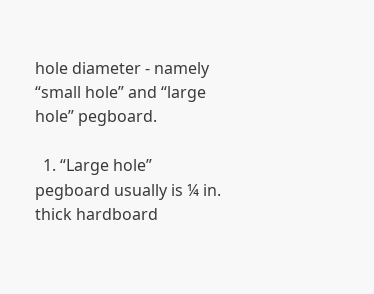hole diameter - namely “small hole” and “large hole” pegboard.

  1. “Large hole” pegboard usually is ¼ in. thick hardboard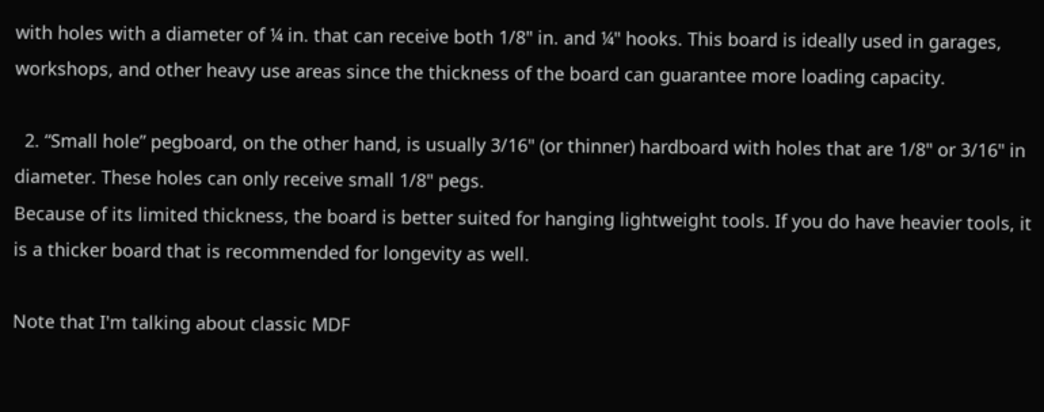with holes with a diameter of ¼ in. that can receive both 1/8" in. and ¼" hooks. This board is ideally used in garages, workshops, and other heavy use areas since the thickness of the board can guarantee more loading capacity.

  2. “Small hole” pegboard, on the other hand, is usually 3/16" (or thinner) hardboard with holes that are 1/8" or 3/16" in diameter. These holes can only receive small 1/8" pegs.
Because of its limited thickness, the board is better suited for hanging lightweight tools. If you do have heavier tools, it is a thicker board that is recommended for longevity as well.

Note that I'm talking about classic MDF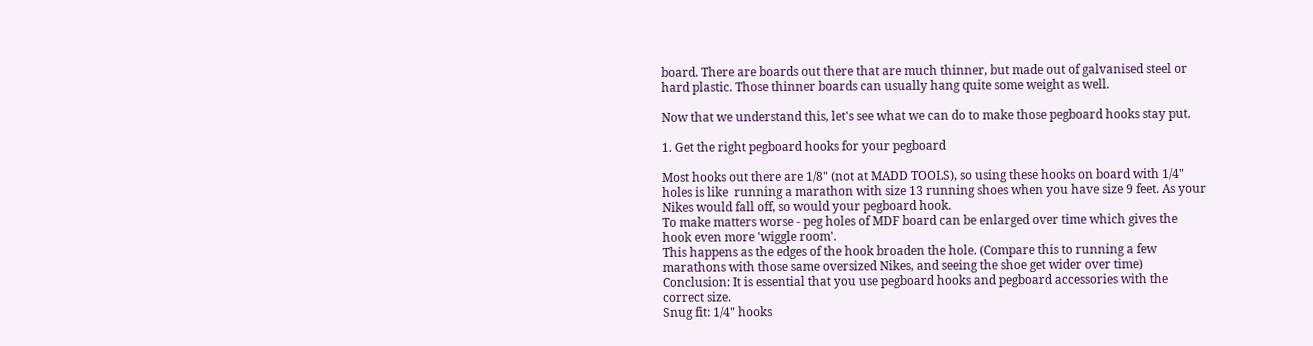board. There are boards out there that are much thinner, but made out of galvanised steel or hard plastic. Those thinner boards can usually hang quite some weight as well.

Now that we understand this, let's see what we can do to make those pegboard hooks stay put.

1. Get the right pegboard hooks for your pegboard

Most hooks out there are 1/8" (not at MADD TOOLS), so using these hooks on board with 1/4" holes is like  running a marathon with size 13 running shoes when you have size 9 feet. As your Nikes would fall off, so would your pegboard hook.
To make matters worse - peg holes of MDF board can be enlarged over time which gives the hook even more 'wiggle room'.
This happens as the edges of the hook broaden the hole. (Compare this to running a few marathons with those same oversized Nikes, and seeing the shoe get wider over time)
Conclusion: It is essential that you use pegboard hooks and pegboard accessories with the correct size.
Snug fit: 1/4" hooks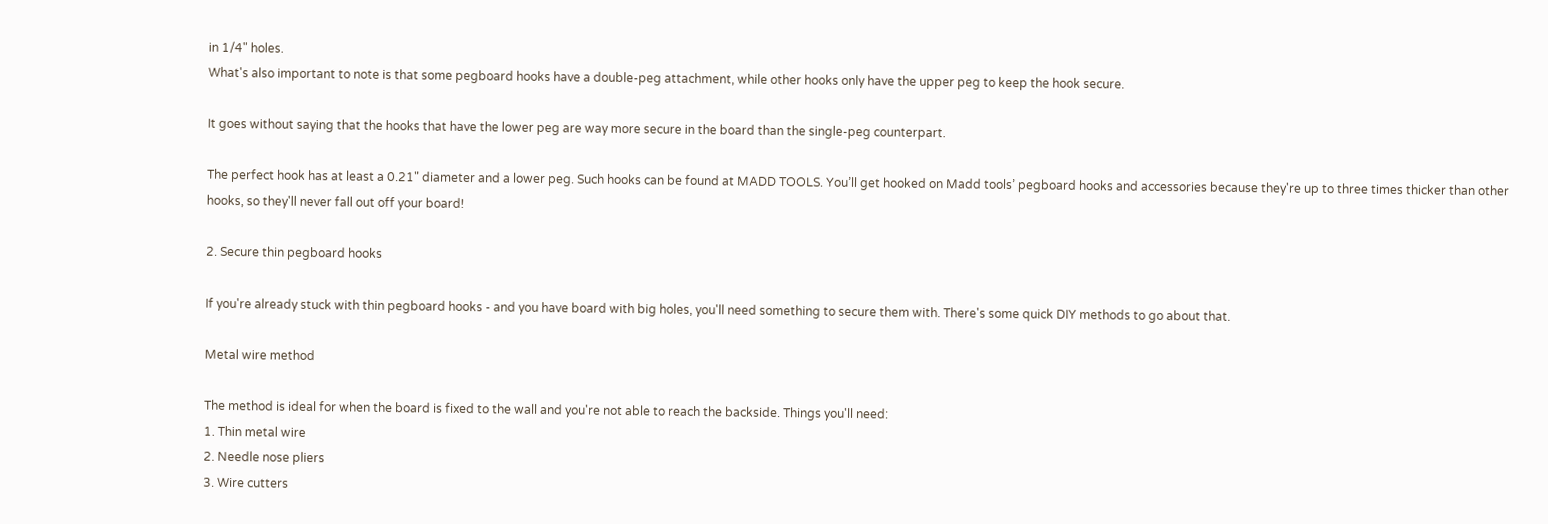in 1/4" holes.
What's also important to note is that some pegboard hooks have a double-peg attachment, while other hooks only have the upper peg to keep the hook secure.

It goes without saying that the hooks that have the lower peg are way more secure in the board than the single-peg counterpart.

The perfect hook has at least a 0.21" diameter and a lower peg. Such hooks can be found at MADD TOOLS. You’ll get hooked on Madd tools’ pegboard hooks and accessories because they're up to three times thicker than other hooks, so they'll never fall out off your board!

2. Secure thin pegboard hooks

If you're already stuck with thin pegboard hooks - and you have board with big holes, you'll need something to secure them with. There's some quick DIY methods to go about that.

Metal wire method

The method is ideal for when the board is fixed to the wall and you're not able to reach the backside. Things you'll need:
1. Thin metal wire
2. Needle nose pliers
3. Wire cutters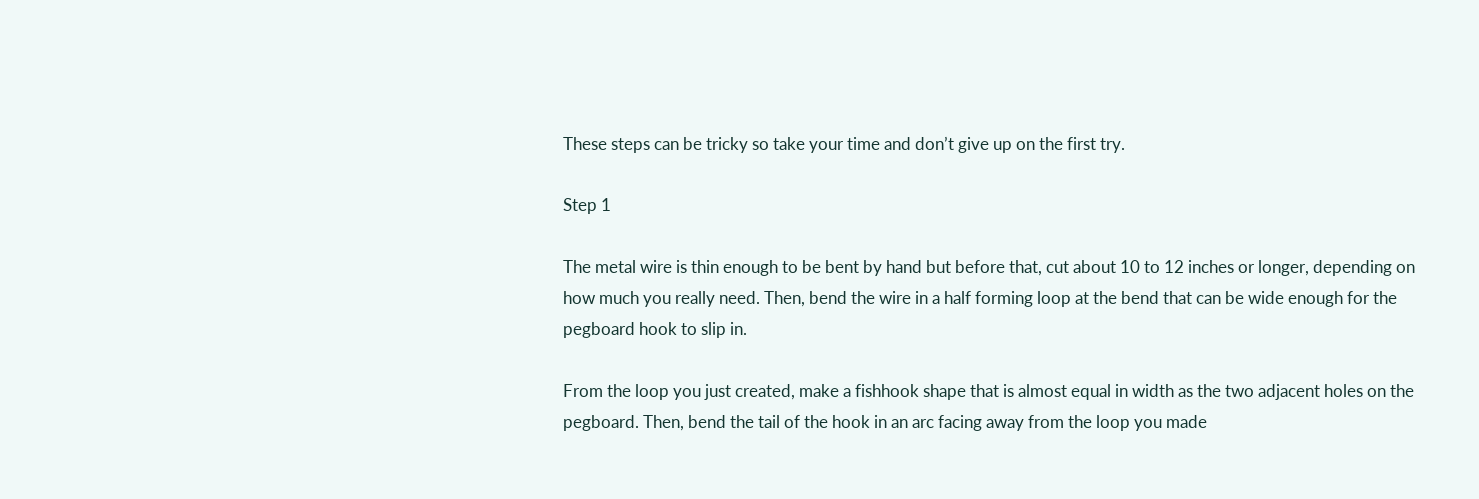These steps can be tricky so take your time and don’t give up on the first try.

Step 1

The metal wire is thin enough to be bent by hand but before that, cut about 10 to 12 inches or longer, depending on how much you really need. Then, bend the wire in a half forming loop at the bend that can be wide enough for the pegboard hook to slip in.

From the loop you just created, make a fishhook shape that is almost equal in width as the two adjacent holes on the pegboard. Then, bend the tail of the hook in an arc facing away from the loop you made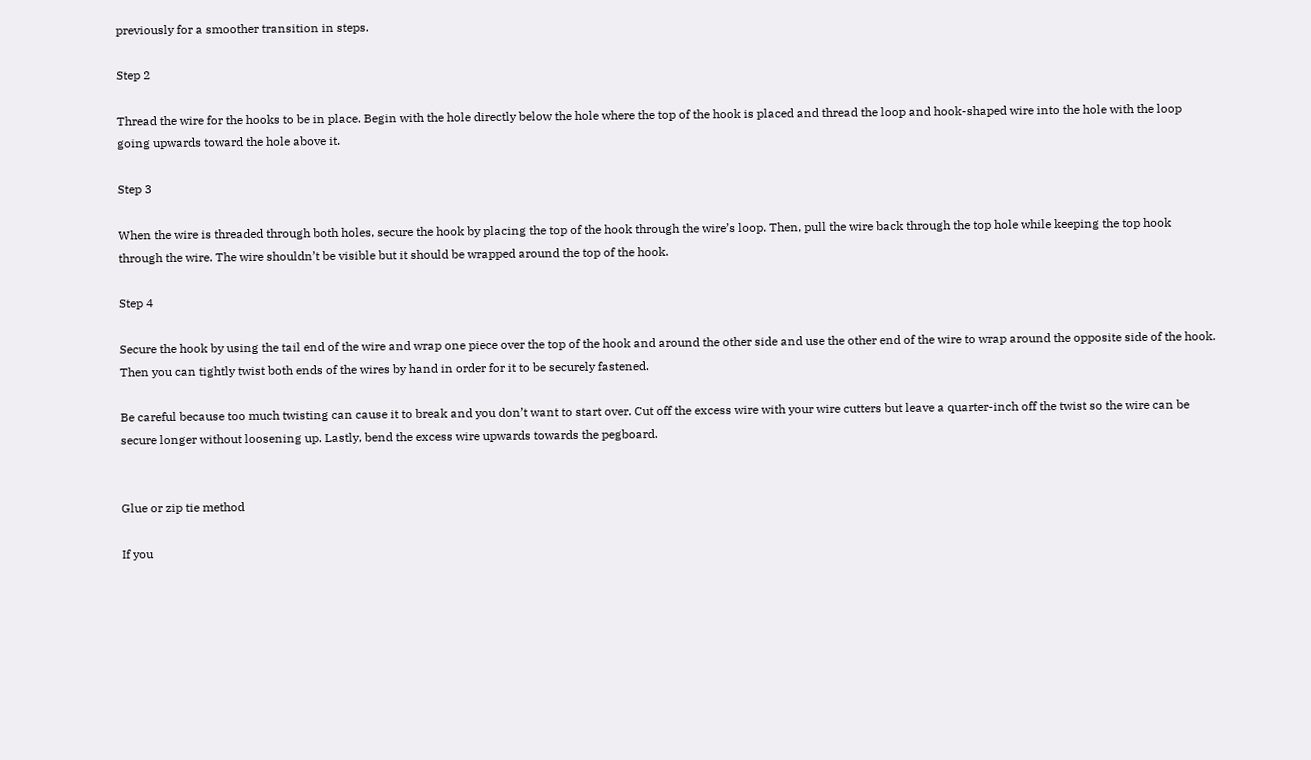previously for a smoother transition in steps.

Step 2

Thread the wire for the hooks to be in place. Begin with the hole directly below the hole where the top of the hook is placed and thread the loop and hook-shaped wire into the hole with the loop going upwards toward the hole above it.

Step 3

When the wire is threaded through both holes, secure the hook by placing the top of the hook through the wire’s loop. Then, pull the wire back through the top hole while keeping the top hook through the wire. The wire shouldn’t be visible but it should be wrapped around the top of the hook.

Step 4

Secure the hook by using the tail end of the wire and wrap one piece over the top of the hook and around the other side and use the other end of the wire to wrap around the opposite side of the hook. Then you can tightly twist both ends of the wires by hand in order for it to be securely fastened.

Be careful because too much twisting can cause it to break and you don’t want to start over. Cut off the excess wire with your wire cutters but leave a quarter-inch off the twist so the wire can be secure longer without loosening up. Lastly, bend the excess wire upwards towards the pegboard.


Glue or zip tie method

If you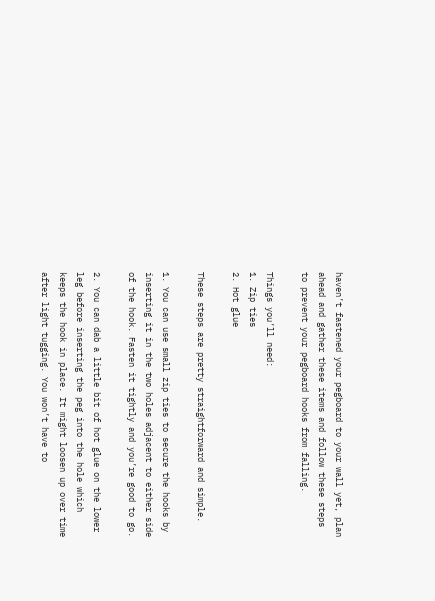haven’t fastened your pegboard to your wall yet, plan ahead and gather these items and follow these steps to prevent your pegboard hooks from falling.

Things you’ll need:
1. Zip ties
2. Hot glue

These steps are pretty straightforward and simple.

1. You can use small zip ties to secure the hooks by inserting it in the two holes adjacent to either side of the hook. Fasten it tightly and you’re good to go.

2. You can dab a little bit of hot glue on the lower leg before inserting the peg into the hole which keeps the hook in place. It might loosen up over time after light tugging. You won’t have to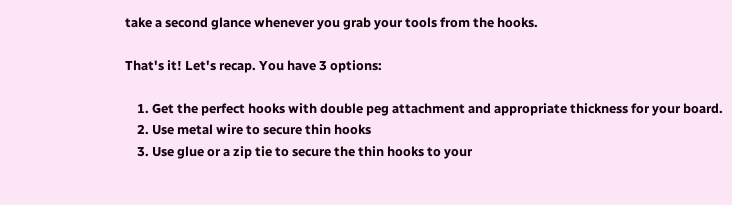take a second glance whenever you grab your tools from the hooks.

That's it! Let's recap. You have 3 options:

    1. Get the perfect hooks with double peg attachment and appropriate thickness for your board.
    2. Use metal wire to secure thin hooks
    3. Use glue or a zip tie to secure the thin hooks to your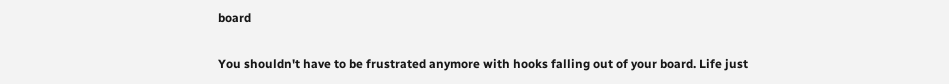board

You shouldn't have to be frustrated anymore with hooks falling out of your board. Life just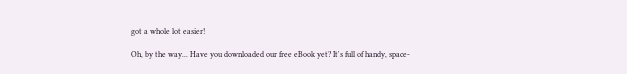got a whole lot easier!

Oh, by the way... Have you downloaded our free eBook yet? It's full of handy, space-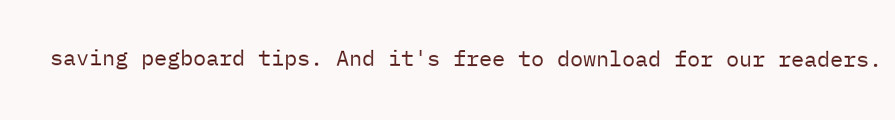saving pegboard tips. And it's free to download for our readers.